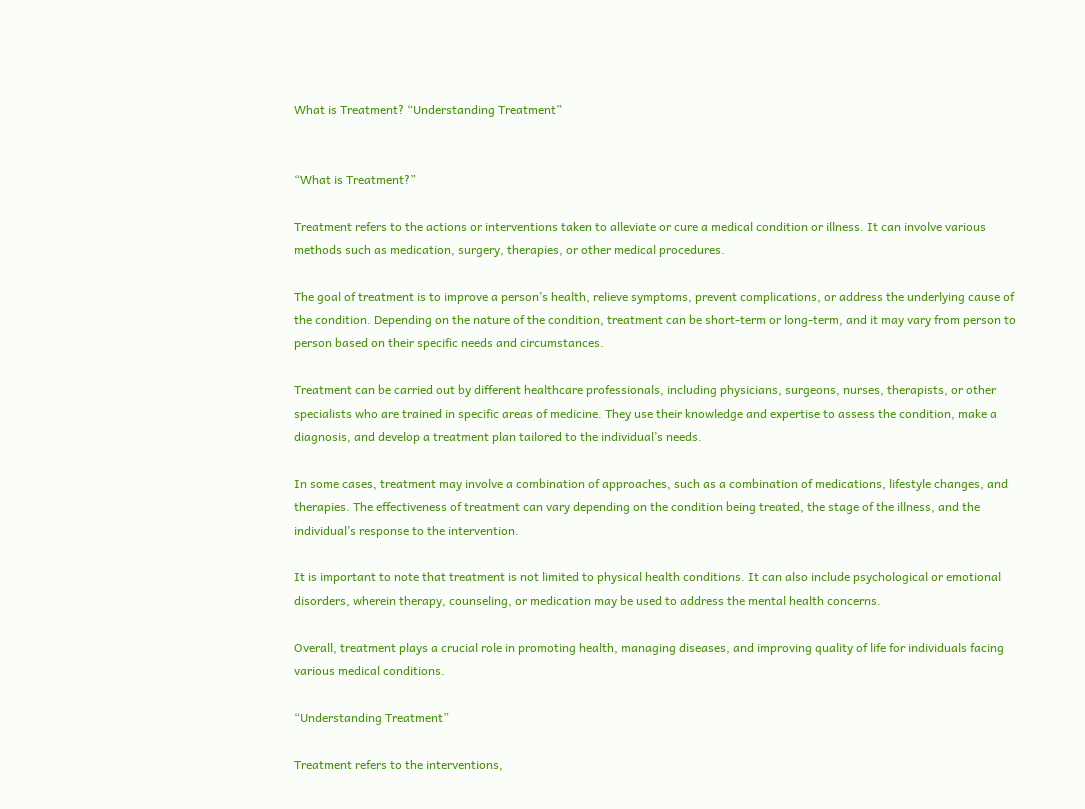What is Treatment? “Understanding Treatment”


“What is Treatment?”

Treatment refers to the actions or interventions taken to alleviate or cure a medical condition or illness. It can involve various methods such as medication, surgery, therapies, or other medical procedures.

The goal of treatment is to improve a person’s health, relieve symptoms, prevent complications, or address the underlying cause of the condition. Depending on the nature of the condition, treatment can be short-term or long-term, and it may vary from person to person based on their specific needs and circumstances.

Treatment can be carried out by different healthcare professionals, including physicians, surgeons, nurses, therapists, or other specialists who are trained in specific areas of medicine. They use their knowledge and expertise to assess the condition, make a diagnosis, and develop a treatment plan tailored to the individual’s needs.

In some cases, treatment may involve a combination of approaches, such as a combination of medications, lifestyle changes, and therapies. The effectiveness of treatment can vary depending on the condition being treated, the stage of the illness, and the individual’s response to the intervention.

It is important to note that treatment is not limited to physical health conditions. It can also include psychological or emotional disorders, wherein therapy, counseling, or medication may be used to address the mental health concerns.

Overall, treatment plays a crucial role in promoting health, managing diseases, and improving quality of life for individuals facing various medical conditions.

“Understanding Treatment”

Treatment refers to the interventions,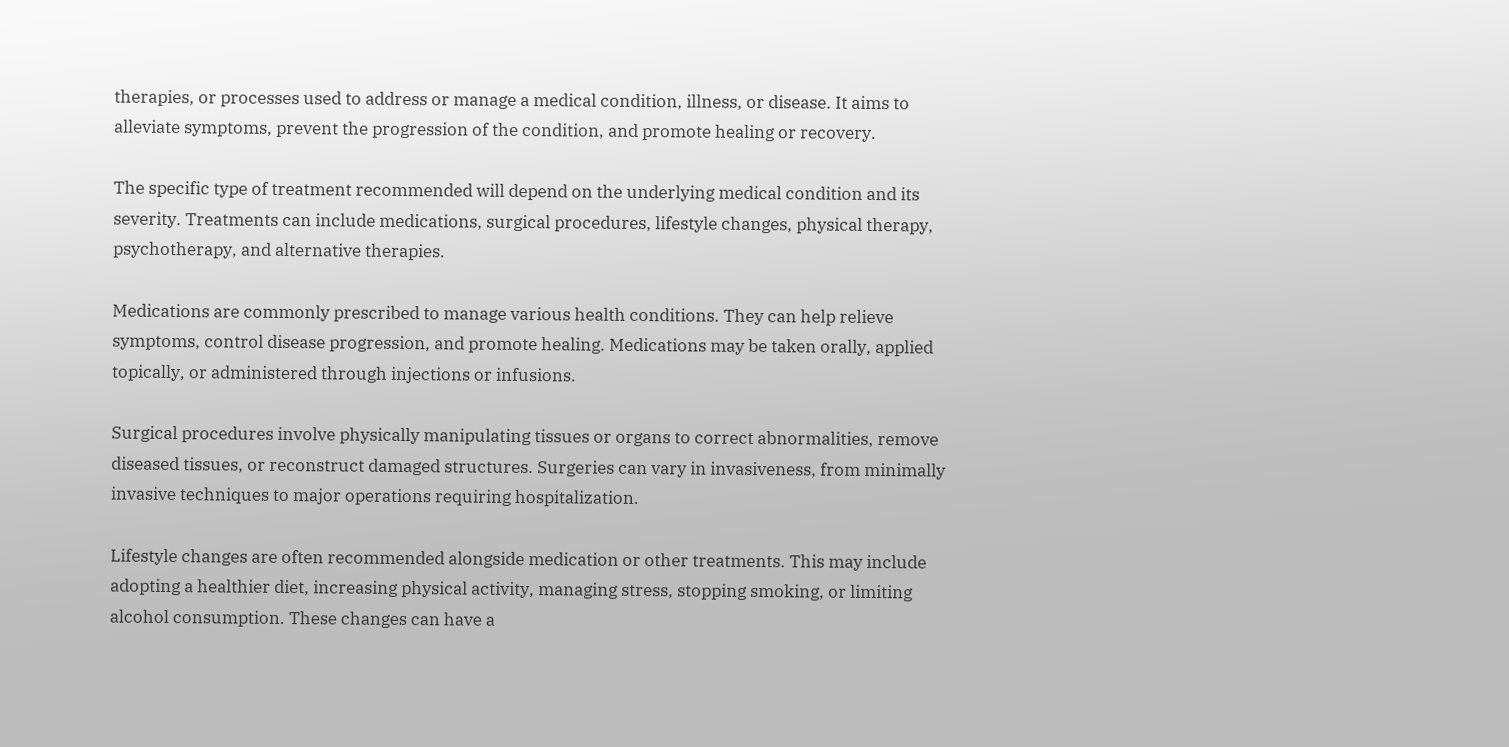therapies, or processes used to address or manage a medical condition, illness, or disease. It aims to alleviate symptoms, prevent the progression of the condition, and promote healing or recovery.

The specific type of treatment recommended will depend on the underlying medical condition and its severity. Treatments can include medications, surgical procedures, lifestyle changes, physical therapy, psychotherapy, and alternative therapies.

Medications are commonly prescribed to manage various health conditions. They can help relieve symptoms, control disease progression, and promote healing. Medications may be taken orally, applied topically, or administered through injections or infusions.

Surgical procedures involve physically manipulating tissues or organs to correct abnormalities, remove diseased tissues, or reconstruct damaged structures. Surgeries can vary in invasiveness, from minimally invasive techniques to major operations requiring hospitalization.

Lifestyle changes are often recommended alongside medication or other treatments. This may include adopting a healthier diet, increasing physical activity, managing stress, stopping smoking, or limiting alcohol consumption. These changes can have a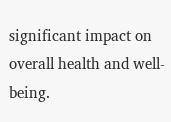significant impact on overall health and well-being.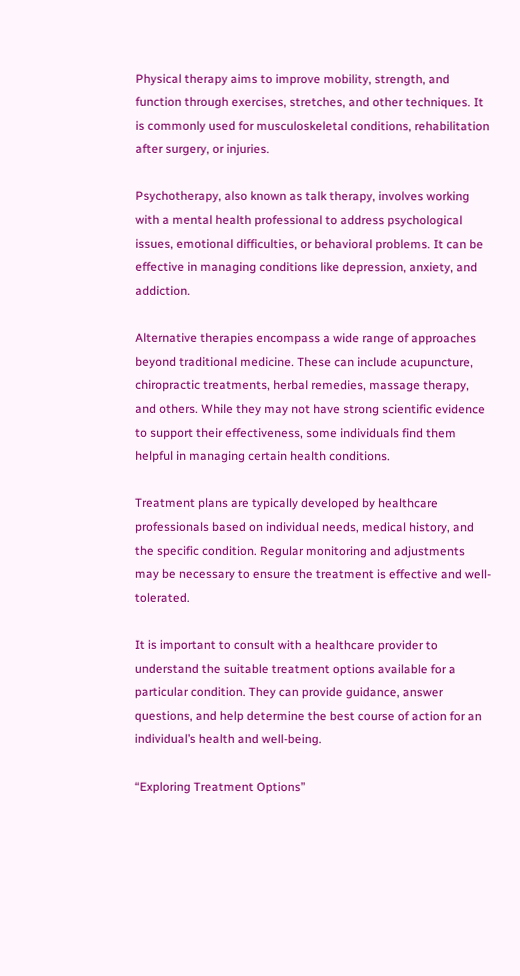Physical therapy aims to improve mobility, strength, and function through exercises, stretches, and other techniques. It is commonly used for musculoskeletal conditions, rehabilitation after surgery, or injuries.

Psychotherapy, also known as talk therapy, involves working with a mental health professional to address psychological issues, emotional difficulties, or behavioral problems. It can be effective in managing conditions like depression, anxiety, and addiction.

Alternative therapies encompass a wide range of approaches beyond traditional medicine. These can include acupuncture, chiropractic treatments, herbal remedies, massage therapy, and others. While they may not have strong scientific evidence to support their effectiveness, some individuals find them helpful in managing certain health conditions.

Treatment plans are typically developed by healthcare professionals based on individual needs, medical history, and the specific condition. Regular monitoring and adjustments may be necessary to ensure the treatment is effective and well-tolerated.

It is important to consult with a healthcare provider to understand the suitable treatment options available for a particular condition. They can provide guidance, answer questions, and help determine the best course of action for an individual’s health and well-being.

“Exploring Treatment Options”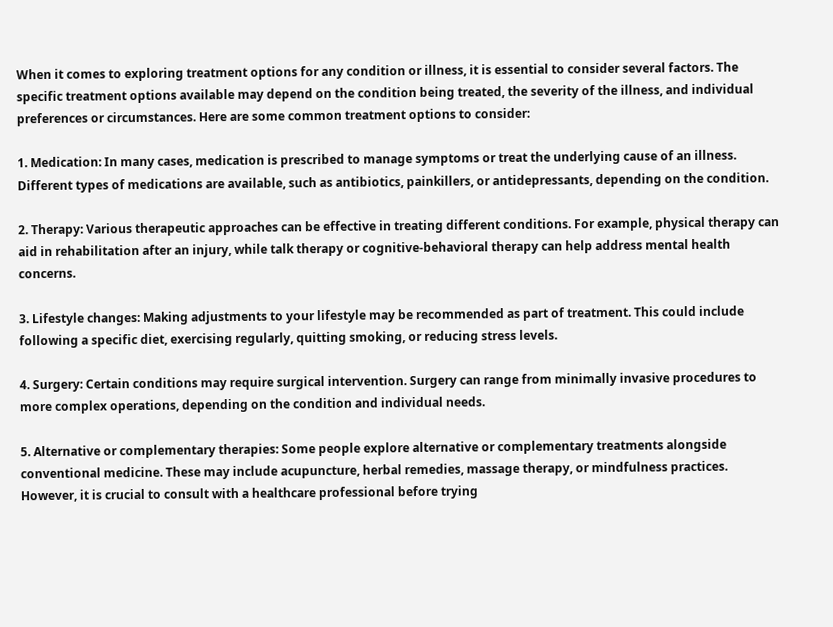When it comes to exploring treatment options for any condition or illness, it is essential to consider several factors. The specific treatment options available may depend on the condition being treated, the severity of the illness, and individual preferences or circumstances. Here are some common treatment options to consider:

1. Medication: In many cases, medication is prescribed to manage symptoms or treat the underlying cause of an illness. Different types of medications are available, such as antibiotics, painkillers, or antidepressants, depending on the condition.

2. Therapy: Various therapeutic approaches can be effective in treating different conditions. For example, physical therapy can aid in rehabilitation after an injury, while talk therapy or cognitive-behavioral therapy can help address mental health concerns.

3. Lifestyle changes: Making adjustments to your lifestyle may be recommended as part of treatment. This could include following a specific diet, exercising regularly, quitting smoking, or reducing stress levels.

4. Surgery: Certain conditions may require surgical intervention. Surgery can range from minimally invasive procedures to more complex operations, depending on the condition and individual needs.

5. Alternative or complementary therapies: Some people explore alternative or complementary treatments alongside conventional medicine. These may include acupuncture, herbal remedies, massage therapy, or mindfulness practices. However, it is crucial to consult with a healthcare professional before trying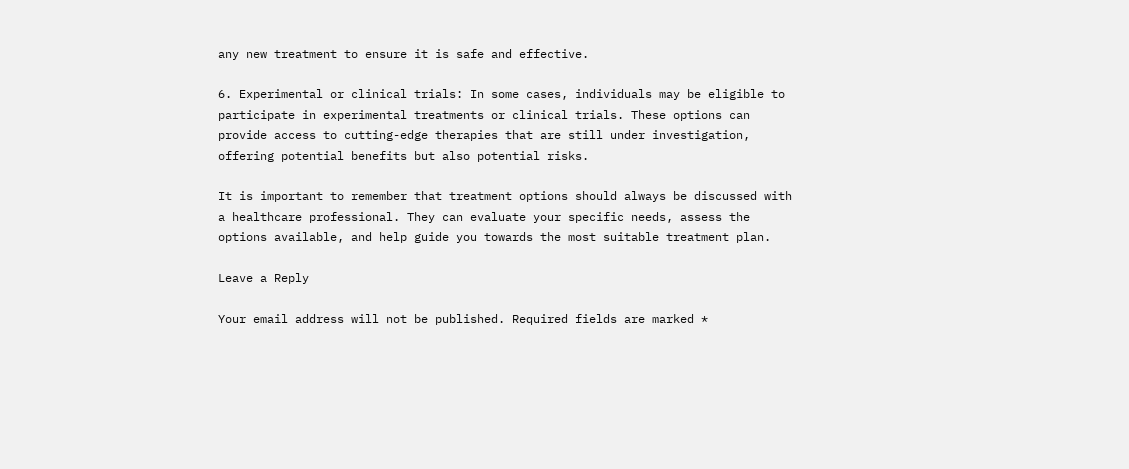any new treatment to ensure it is safe and effective.

6. Experimental or clinical trials: In some cases, individuals may be eligible to participate in experimental treatments or clinical trials. These options can provide access to cutting-edge therapies that are still under investigation, offering potential benefits but also potential risks.

It is important to remember that treatment options should always be discussed with a healthcare professional. They can evaluate your specific needs, assess the options available, and help guide you towards the most suitable treatment plan.

Leave a Reply

Your email address will not be published. Required fields are marked *